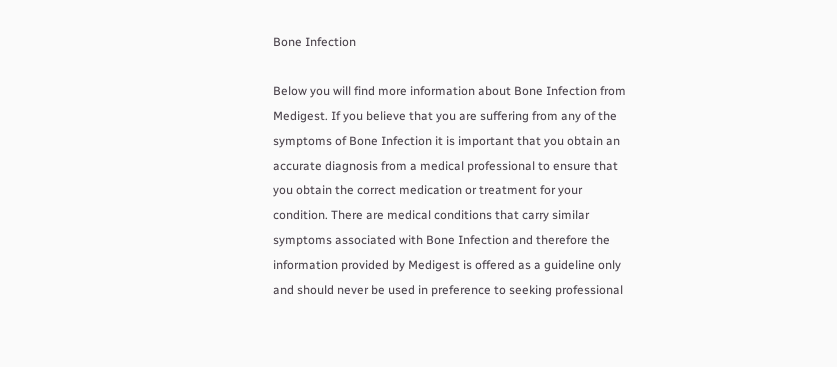Bone Infection

Below you will find more information about Bone Infection from Medigest. If you believe that you are suffering from any of the symptoms of Bone Infection it is important that you obtain an accurate diagnosis from a medical professional to ensure that you obtain the correct medication or treatment for your condition. There are medical conditions that carry similar symptoms associated with Bone Infection and therefore the information provided by Medigest is offered as a guideline only and should never be used in preference to seeking professional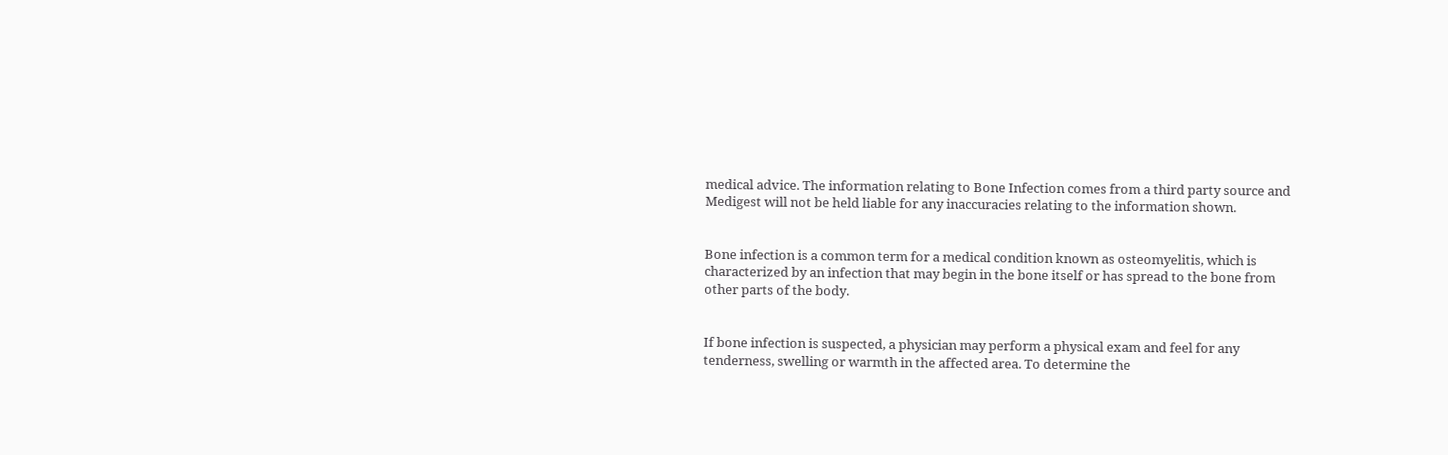medical advice. The information relating to Bone Infection comes from a third party source and Medigest will not be held liable for any inaccuracies relating to the information shown.


Bone infection is a common term for a medical condition known as osteomyelitis, which is characterized by an infection that may begin in the bone itself or has spread to the bone from other parts of the body.


If bone infection is suspected, a physician may perform a physical exam and feel for any tenderness, swelling or warmth in the affected area. To determine the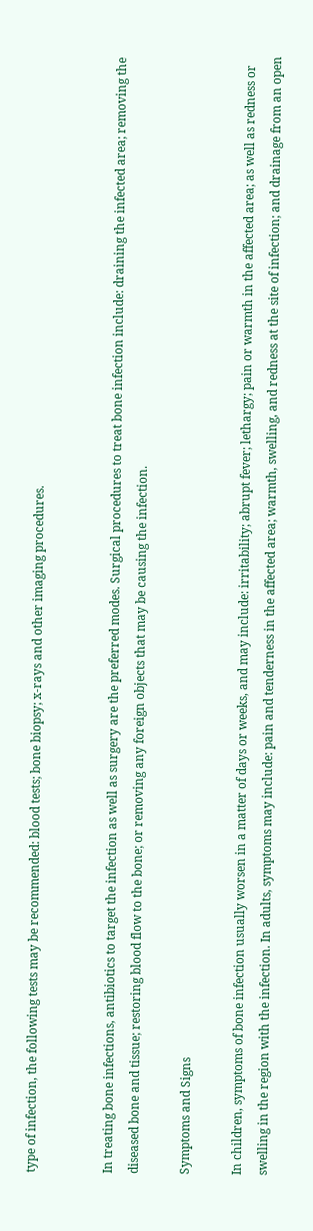type of infection, the following tests may be recommended: blood tests; bone biopsy; x-rays and other imaging procedures.


In treating bone infections, antibiotics to target the infection as well as surgery are the preferred modes. Surgical procedures to treat bone infection include: draining the infected area; removing the diseased bone and tissue; restoring blood flow to the bone; or removing any foreign objects that may be causing the infection.

Symptoms and Signs

In children, symptoms of bone infection usually worsen in a matter of days or weeks, and may include: irritability; abrupt fever; lethargy; pain or warmth in the affected area; as well as redness or swelling in the region with the infection. In adults, symptoms may include: pain and tenderness in the affected area; warmth, swelling, and redness at the site of infection; and drainage from an open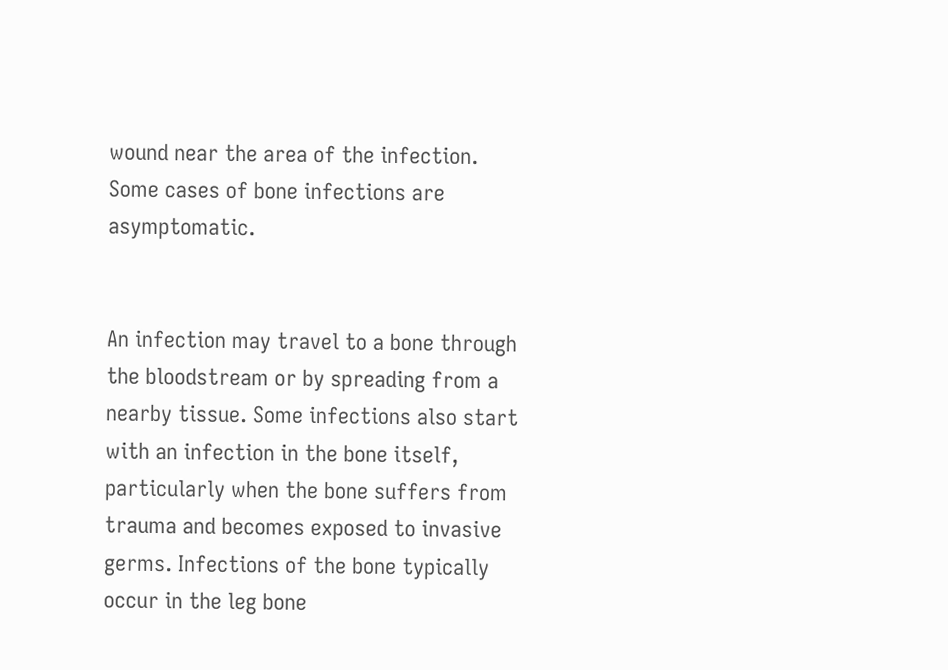wound near the area of the infection. Some cases of bone infections are asymptomatic.


An infection may travel to a bone through the bloodstream or by spreading from a nearby tissue. Some infections also start with an infection in the bone itself, particularly when the bone suffers from trauma and becomes exposed to invasive germs. Infections of the bone typically occur in the leg bone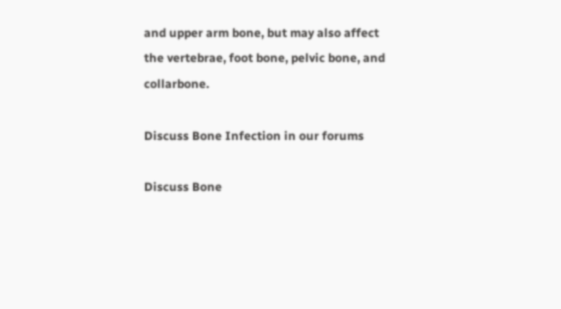and upper arm bone, but may also affect the vertebrae, foot bone, pelvic bone, and collarbone.

Discuss Bone Infection in our forums

Discuss Bone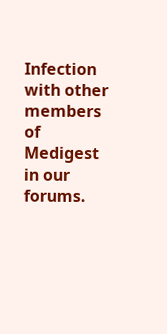Infection with other members of Medigest in our forums.